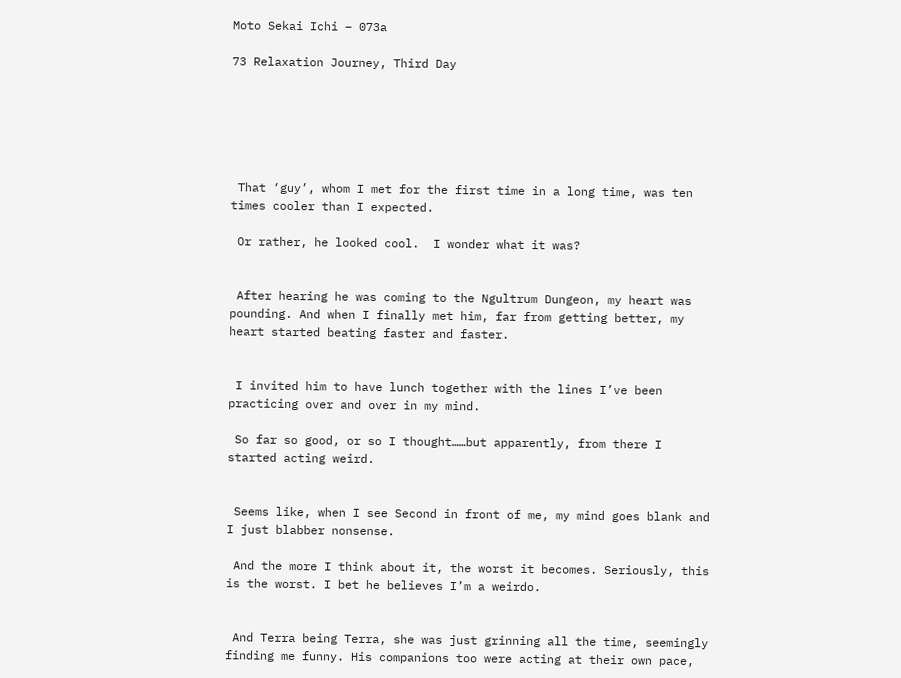Moto Sekai Ichi – 073a

73 Relaxation Journey, Third Day






 That ‘guy’, whom I met for the first time in a long time, was ten times cooler than I expected.

 Or rather, he looked cool.  I wonder what it was?


 After hearing he was coming to the Ngultrum Dungeon, my heart was pounding. And when I finally met him, far from getting better, my heart started beating faster and faster.


 I invited him to have lunch together with the lines I’ve been practicing over and over in my mind.

 So far so good, or so I thought……but apparently, from there I started acting weird.


 Seems like, when I see Second in front of me, my mind goes blank and I just blabber nonsense.

 And the more I think about it, the worst it becomes. Seriously, this is the worst. I bet he believes I’m a weirdo.


 And Terra being Terra, she was just grinning all the time, seemingly finding me funny. His companions too were acting at their own pace,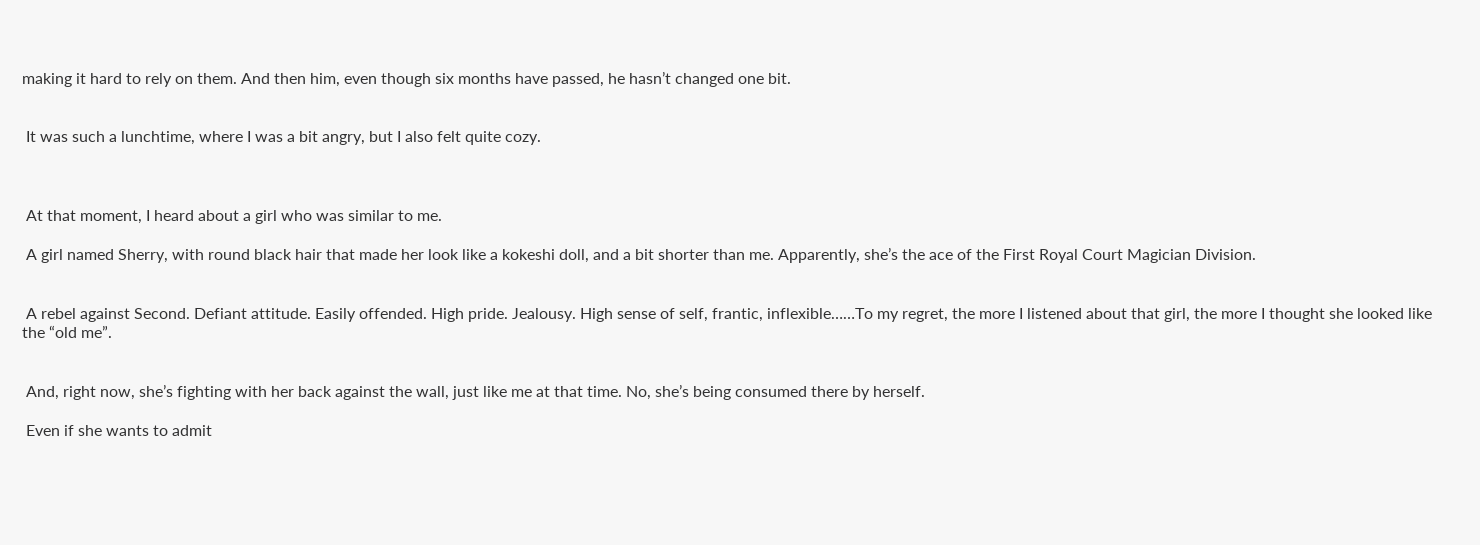making it hard to rely on them. And then him, even though six months have passed, he hasn’t changed one bit.


 It was such a lunchtime, where I was a bit angry, but I also felt quite cozy.



 At that moment, I heard about a girl who was similar to me.

 A girl named Sherry, with round black hair that made her look like a kokeshi doll, and a bit shorter than me. Apparently, she’s the ace of the First Royal Court Magician Division.


 A rebel against Second. Defiant attitude. Easily offended. High pride. Jealousy. High sense of self, frantic, inflexible……To my regret, the more I listened about that girl, the more I thought she looked like the “old me”.


 And, right now, she’s fighting with her back against the wall, just like me at that time. No, she’s being consumed there by herself.

 Even if she wants to admit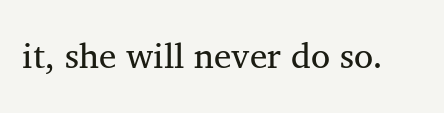it, she will never do so.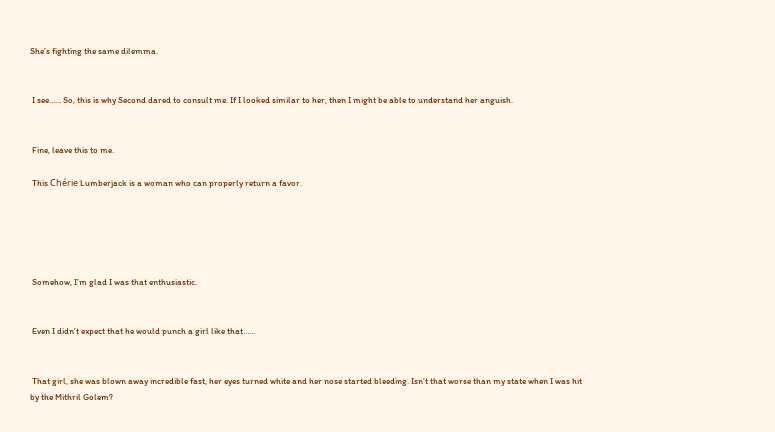She’s fighting the same dilemma.


 I see…… So, this is why Second dared to consult me. If I looked similar to her, then I might be able to understand her anguish.


 Fine, leave this to me.

 This Chérie Lumberjack is a woman who can properly return a favor.





 Somehow, I’m glad I was that enthusiastic.


 Even I didn’t expect that he would punch a girl like that……


 That girl, she was blown away incredible fast, her eyes turned white and her nose started bleeding. Isn’t that worse than my state when I was hit by the Mithril Golem?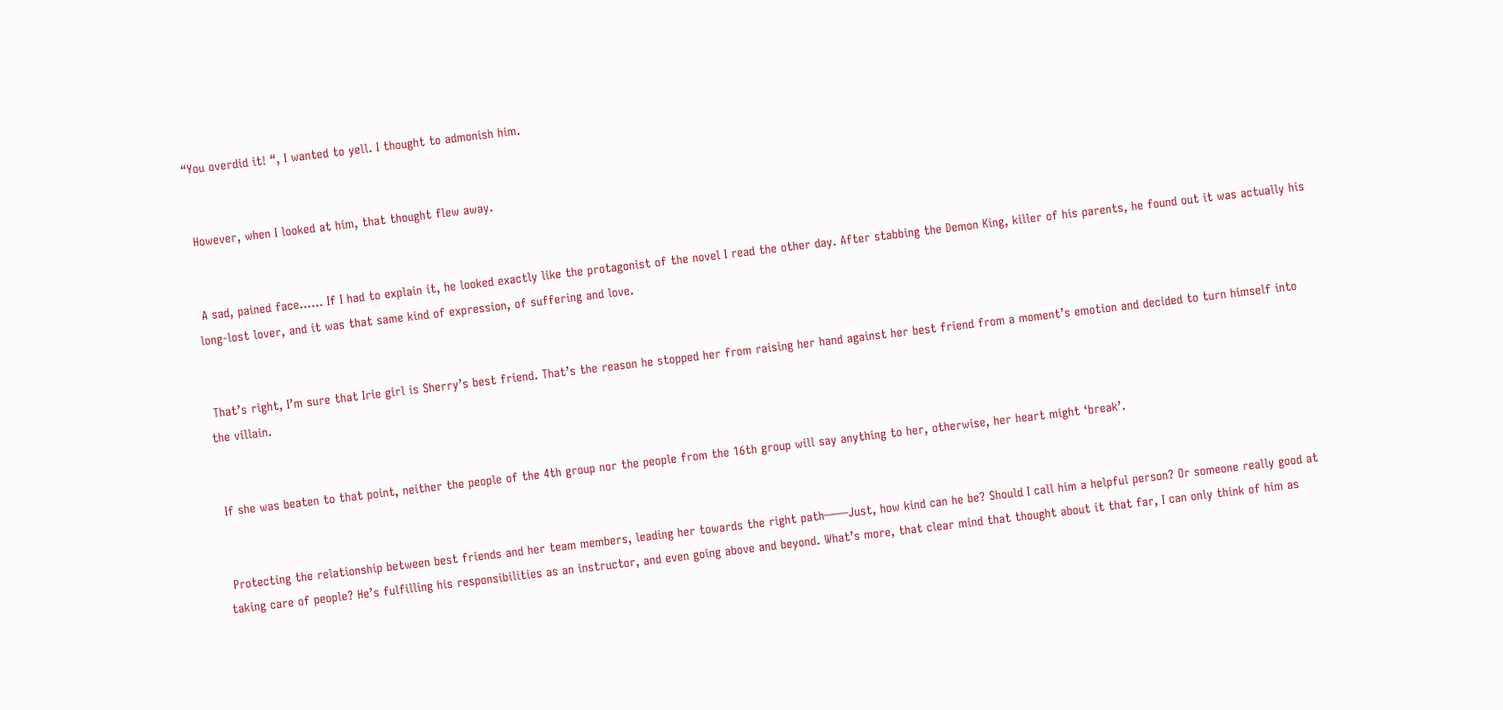“You overdid it! “, I wanted to yell. I thought to admonish him.


 However, when I looked at him, that thought flew away.


 A sad, pained face…… If I had to explain it, he looked exactly like the protagonist of the novel I read the other day. After stabbing the Demon King, killer of his parents, he found out it was actually his long-lost lover, and it was that same kind of expression, of suffering and love.


 That’s right, I’m sure that Irie girl is Sherry’s best friend. That’s the reason he stopped her from raising her hand against her best friend from a moment’s emotion and decided to turn himself into the villain.


 If she was beaten to that point, neither the people of the 4th group nor the people from the 16th group will say anything to her, otherwise, her heart might ‘break’.


 Protecting the relationship between best friends and her team members, leading her towards the right path――Just, how kind can he be? Should I call him a helpful person? Or someone really good at taking care of people? He’s fulfilling his responsibilities as an instructor, and even going above and beyond. What’s more, that clear mind that thought about it that far, I can only think of him as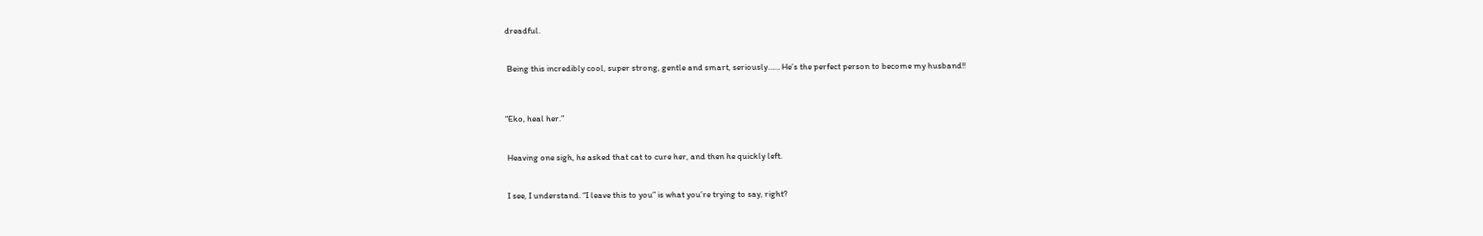dreadful.


 Being this incredibly cool, super strong, gentle and smart, seriously…… He’s the perfect person to become my husband!!



“Eko, heal her.”


 Heaving one sigh, he asked that cat to cure her, and then he quickly left.


 I see, I understand. “I leave this to you” is what you’re trying to say, right?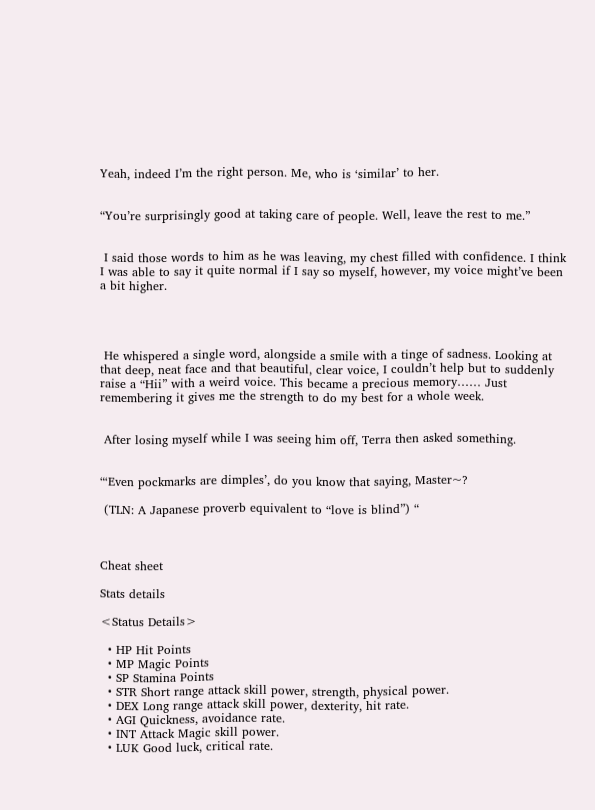Yeah, indeed I’m the right person. Me, who is ‘similar’ to her.


“You’re surprisingly good at taking care of people. Well, leave the rest to me.”


 I said those words to him as he was leaving, my chest filled with confidence. I think I was able to say it quite normal if I say so myself, however, my voice might’ve been a bit higher.




 He whispered a single word, alongside a smile with a tinge of sadness. Looking at that deep, neat face and that beautiful, clear voice, I couldn’t help but to suddenly raise a “Hii” with a weird voice. This became a precious memory…… Just remembering it gives me the strength to do my best for a whole week.


 After losing myself while I was seeing him off, Terra then asked something.


“‘Even pockmarks are dimples’, do you know that saying, Master~?

 (TLN: A Japanese proverb equivalent to “love is blind”) “



Cheat sheet

Stats details

<Status Details>

  • HP Hit Points
  • MP Magic Points
  • SP Stamina Points
  • STR Short range attack skill power, strength, physical power.
  • DEX Long range attack skill power, dexterity, hit rate.
  • AGI Quickness, avoidance rate.
  • INT Attack Magic skill power.
  • LUK Good luck, critical rate.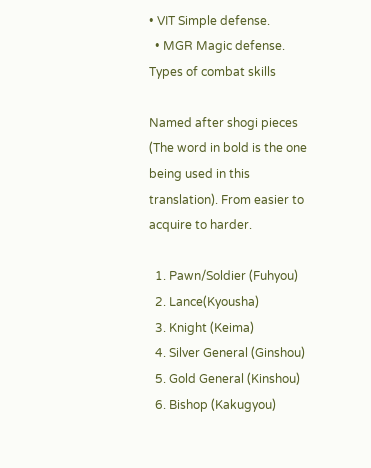• VIT Simple defense.
  • MGR Magic defense.
Types of combat skills

Named after shogi pieces (The word in bold is the one being used in this translation). From easier to acquire to harder.

  1. Pawn/Soldier (Fuhyou)
  2. Lance(Kyousha)
  3. Knight (Keima)
  4. Silver General (Ginshou)
  5. Gold General (Kinshou)
  6. Bishop (Kakugyou)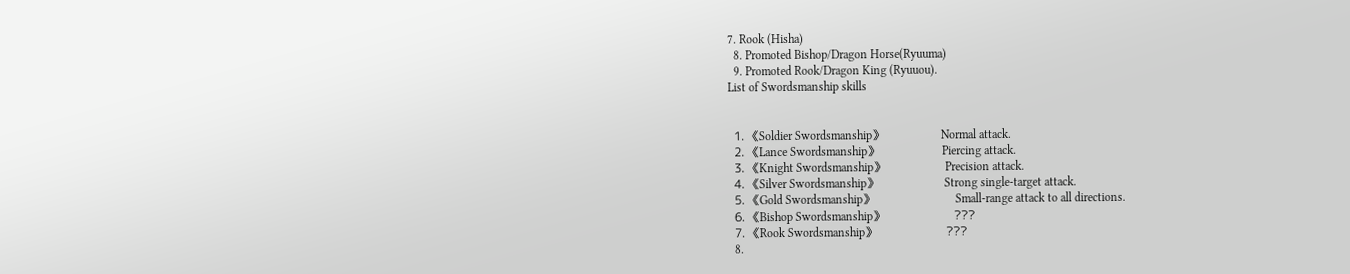7. Rook (Hisha)
  8. Promoted Bishop/Dragon Horse(Ryuuma)
  9. Promoted Rook/Dragon King (Ryuuou).
List of Swordsmanship skills


  1. 《Soldier Swordsmanship》                   Normal attack.
  2. 《Lance Swordsmanship》                     Piercing attack.
  3. 《Knight Swordsmanship》                    Precision attack.
  4. 《Silver Swordsmanship》                      Strong single-target attack.
  5. 《Gold Swordsmanship》                           Small-range attack to all directions.
  6. 《Bishop Swordsmanship》                       ???
  7. 《Rook Swordsmanship》                       ???
  8.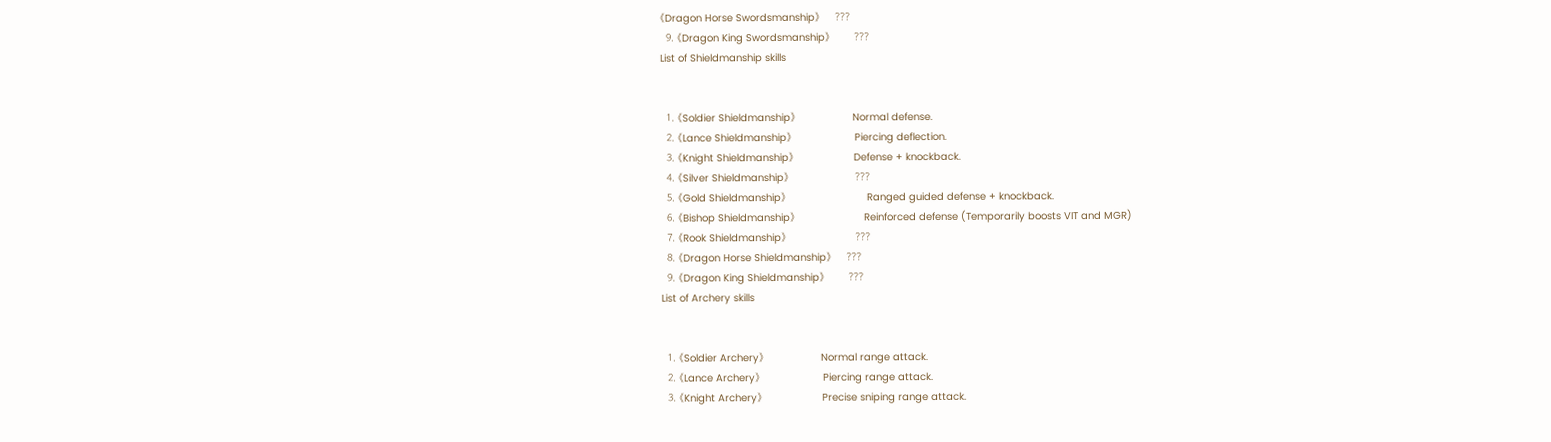《Dragon Horse Swordsmanship》     ???
  9. 《Dragon King Swordsmanship》        ???
List of Shieldmanship skills


  1. 《Soldier Shieldmanship》                   Normal defense.
  2. 《Lance Shieldmanship》                     Piercing deflection.
  3. 《Knight Shieldmanship》                    Defense + knockback.
  4. 《Silver Shieldmanship》                      ???
  5. 《Gold Shieldmanship》                           Ranged guided defense + knockback.
  6. 《Bishop Shieldmanship》                       Reinforced defense (Temporarily boosts VIT and MGR)
  7. 《Rook Shieldmanship》                       ???
  8. 《Dragon Horse Shieldmanship》     ???
  9. 《Dragon King Shieldmanship》        ???
List of Archery skills


  1. 《Soldier Archery》                   Normal range attack.
  2. 《Lance Archery》                     Piercing range attack.
  3. 《Knight Archery》                    Precise sniping range attack.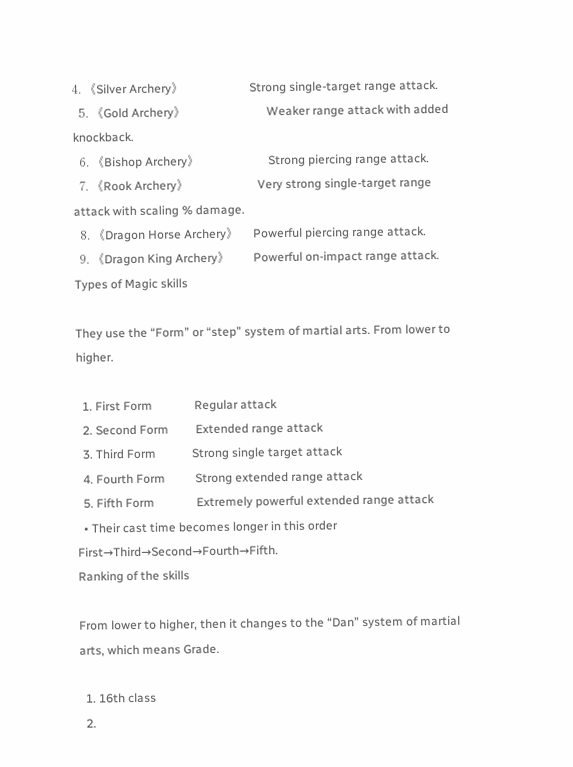4. 《Silver Archery》                      Strong single-target range attack.
  5. 《Gold Archery》                           Weaker range attack with added knockback.
  6. 《Bishop Archery》                       Strong piercing range attack.
  7. 《Rook Archery》                       Very strong single-target range attack with scaling % damage.
  8. 《Dragon Horse Archery》     Powerful piercing range attack.
  9. 《Dragon King Archery》        Powerful on-impact range attack.
Types of Magic skills

They use the “Form” or “step” system of martial arts. From lower to higher.

  1. First Form              Regular attack
  2. Second Form         Extended range attack
  3. Third Form            Strong single target attack
  4. Fourth Form          Strong extended range attack
  5. Fifth Form              Extremely powerful extended range attack
  • Their cast time becomes longer in this order First→Third→Second→Fourth→Fifth.
Ranking of the skills

From lower to higher, then it changes to the “Dan” system of martial arts, which means Grade.

  1. 16th class
  2.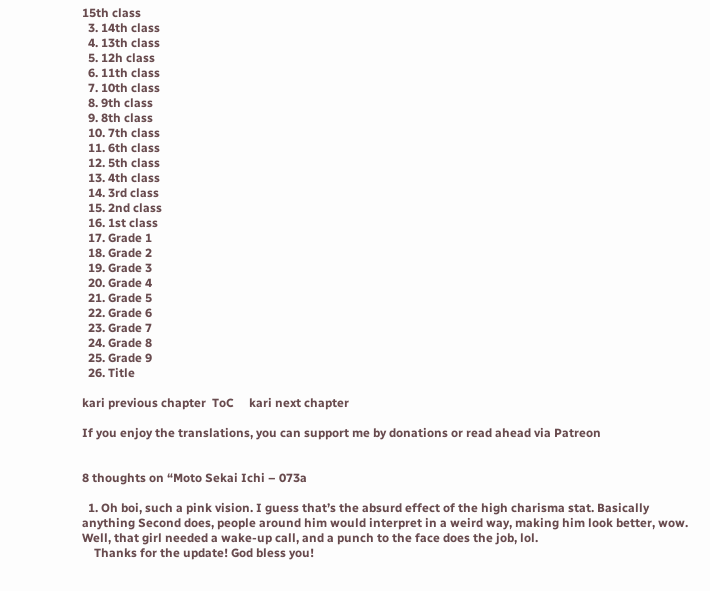15th class
  3. 14th class
  4. 13th class
  5. 12h class
  6. 11th class
  7. 10th class
  8. 9th class
  9. 8th class
  10. 7th class
  11. 6th class
  12. 5th class
  13. 4th class
  14. 3rd class
  15. 2nd class
  16. 1st class
  17. Grade 1
  18. Grade 2
  19. Grade 3
  20. Grade 4
  21. Grade 5
  22. Grade 6
  23. Grade 7
  24. Grade 8
  25. Grade 9
  26. Title

kari previous chapter  ToC     kari next chapter

If you enjoy the translations, you can support me by donations or read ahead via Patreon


8 thoughts on “Moto Sekai Ichi – 073a

  1. Oh boi, such a pink vision. I guess that’s the absurd effect of the high charisma stat. Basically anything Second does, people around him would interpret in a weird way, making him look better, wow. Well, that girl needed a wake-up call, and a punch to the face does the job, lol.
    Thanks for the update! God bless you!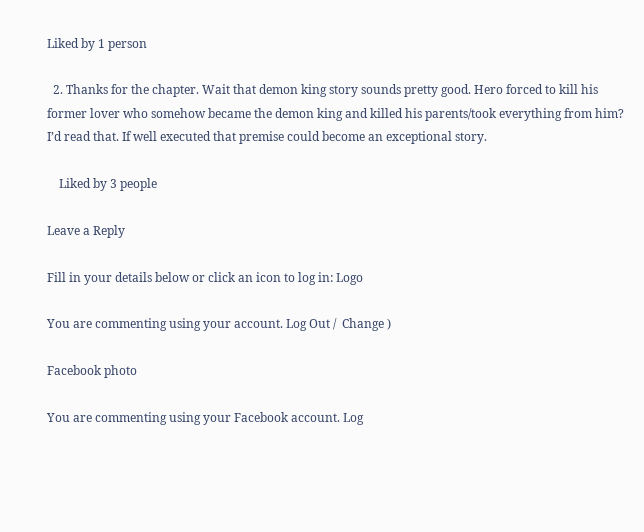Liked by 1 person

  2. Thanks for the chapter. Wait that demon king story sounds pretty good. Hero forced to kill his former lover who somehow became the demon king and killed his parents/took everything from him? I’d read that. If well executed that premise could become an exceptional story.

    Liked by 3 people

Leave a Reply

Fill in your details below or click an icon to log in: Logo

You are commenting using your account. Log Out /  Change )

Facebook photo

You are commenting using your Facebook account. Log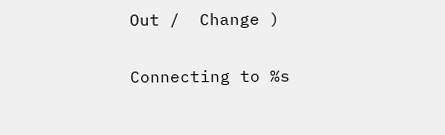Out /  Change )

Connecting to %s